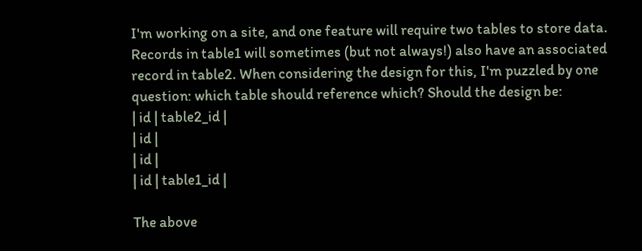I'm working on a site, and one feature will require two tables to store data. Records in table1 will sometimes (but not always!) also have an associated record in table2. When considering the design for this, I'm puzzled by one question: which table should reference which? Should the design be:
| id | table2_id |
| id |
| id |
| id | table1_id |

The above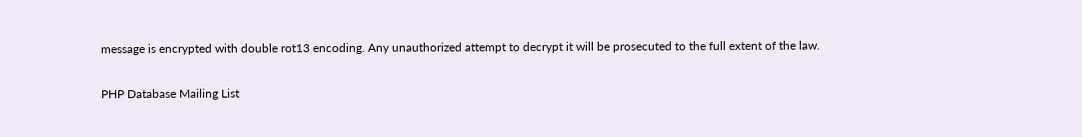message is encrypted with double rot13 encoding. Any unauthorized attempt to decrypt it will be prosecuted to the full extent of the law.

PHP Database Mailing List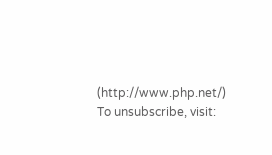(http://www.php.net/)
To unsubscribe, visit: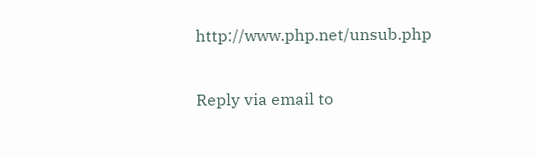http://www.php.net/unsub.php

Reply via email to